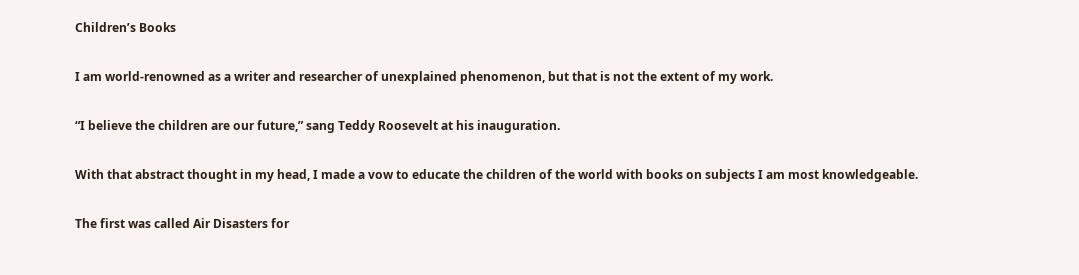Children’s Books

I am world-renowned as a writer and researcher of unexplained phenomenon, but that is not the extent of my work.

“I believe the children are our future,” sang Teddy Roosevelt at his inauguration.

With that abstract thought in my head, I made a vow to educate the children of the world with books on subjects I am most knowledgeable.

The first was called Air Disasters for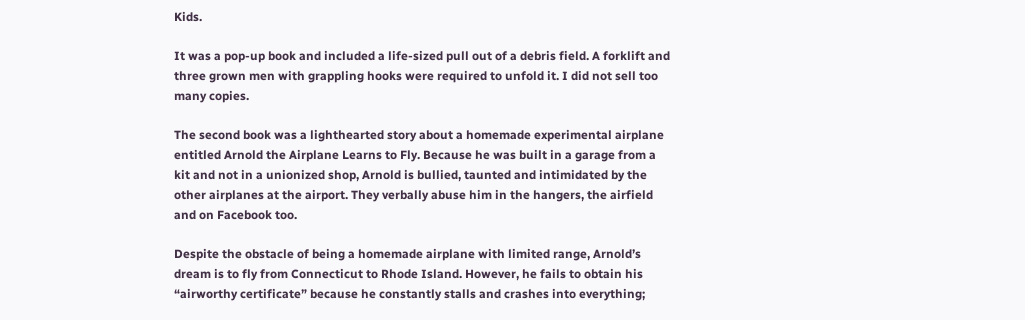Kids.

It was a pop-up book and included a life-sized pull out of a debris field. A forklift and three grown men with grappling hooks were required to unfold it. I did not sell too many copies.

The second book was a lighthearted story about a homemade experimental airplane entitled Arnold the Airplane Learns to Fly. Because he was built in a garage from a kit and not in a unionized shop, Arnold is bullied, taunted and intimidated by the other airplanes at the airport. They verbally abuse him in the hangers, the airfield and on Facebook too.

Despite the obstacle of being a homemade airplane with limited range, Arnold’s dream is to fly from Connecticut to Rhode Island. However, he fails to obtain his “airworthy certificate” because he constantly stalls and crashes into everything;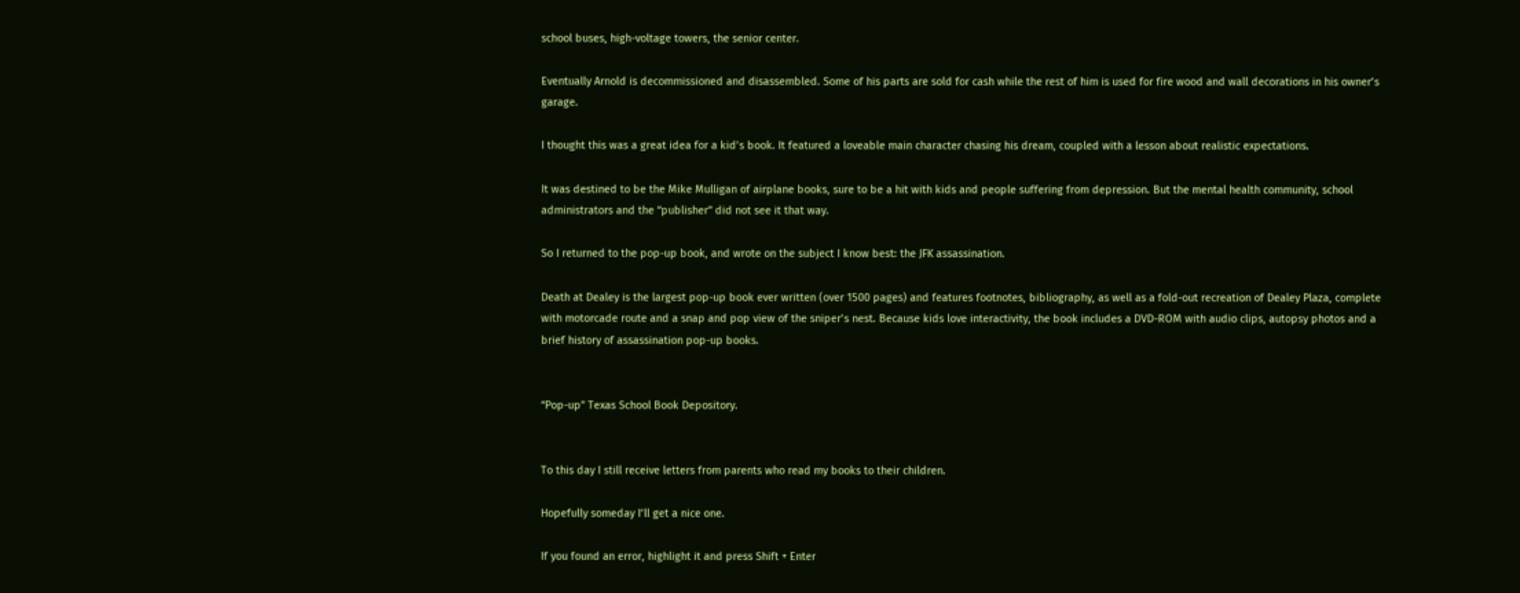school buses, high-voltage towers, the senior center.

Eventually Arnold is decommissioned and disassembled. Some of his parts are sold for cash while the rest of him is used for fire wood and wall decorations in his owner’s garage.

I thought this was a great idea for a kid’s book. It featured a loveable main character chasing his dream, coupled with a lesson about realistic expectations.

It was destined to be the Mike Mulligan of airplane books, sure to be a hit with kids and people suffering from depression. But the mental health community, school administrators and the “publisher” did not see it that way.

So I returned to the pop-up book, and wrote on the subject I know best: the JFK assassination.

Death at Dealey is the largest pop-up book ever written (over 1500 pages) and features footnotes, bibliography, as well as a fold-out recreation of Dealey Plaza, complete with motorcade route and a snap and pop view of the sniper’s nest. Because kids love interactivity, the book includes a DVD-ROM with audio clips, autopsy photos and a brief history of assassination pop-up books.


“Pop-up” Texas School Book Depository.


To this day I still receive letters from parents who read my books to their children.

Hopefully someday I’ll get a nice one.

If you found an error, highlight it and press Shift + Enter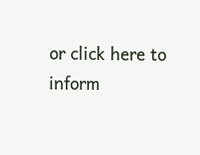or click here to inform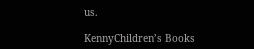us.

KennyChildren’s Books